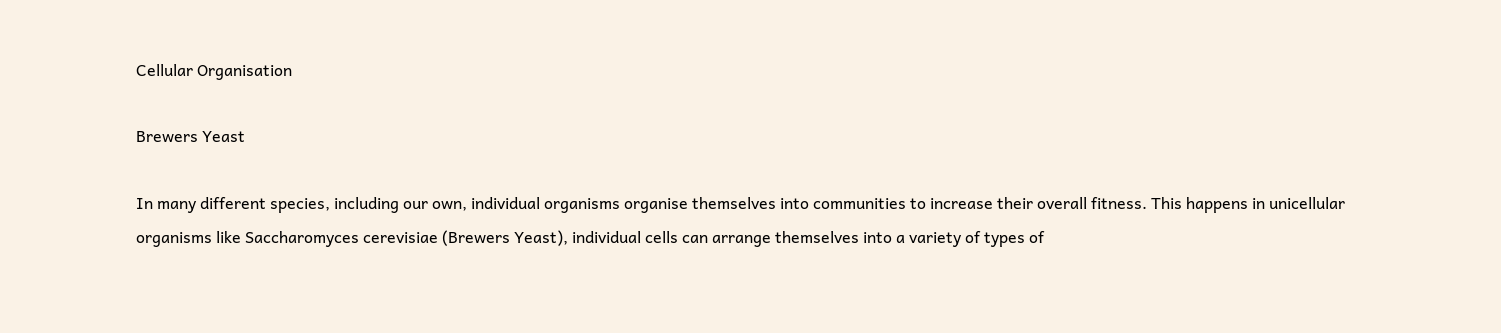Cellular Organisation

Brewers Yeast

In many different species, including our own, individual organisms organise themselves into communities to increase their overall fitness. This happens in unicellular organisms like Saccharomyces cerevisiae (Brewers Yeast), individual cells can arrange themselves into a variety of types of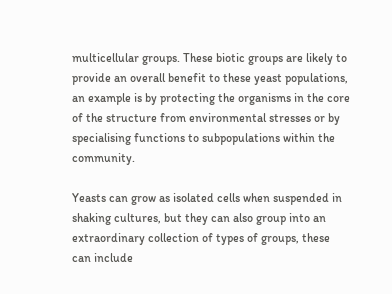multicellular groups. These biotic groups are likely to provide an overall benefit to these yeast populations, an example is by protecting the organisms in the core of the structure from environmental stresses or by specialising functions to subpopulations within the community.

Yeasts can grow as isolated cells when suspended in shaking cultures, but they can also group into an extraordinary collection of types of groups, these can include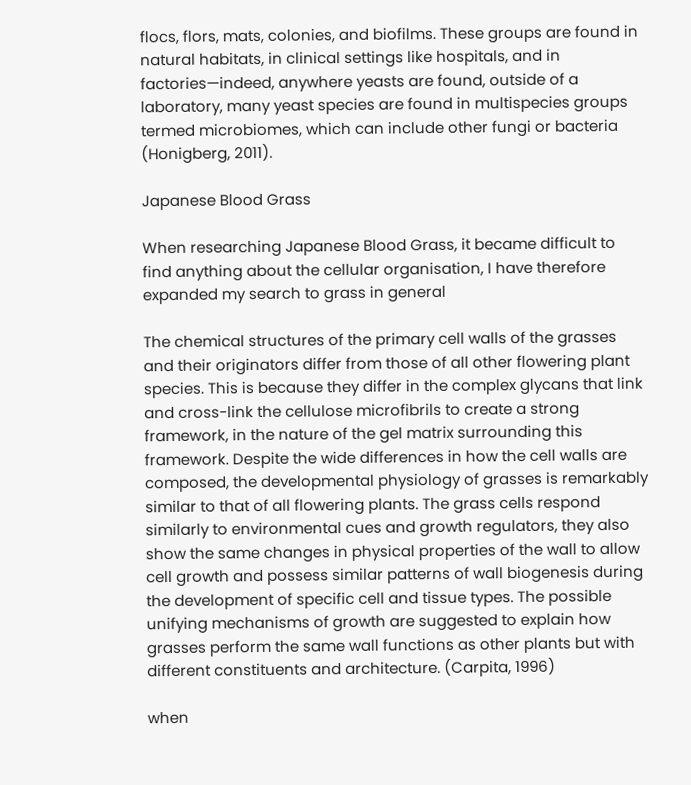flocs, flors, mats, colonies, and biofilms. These groups are found in natural habitats, in clinical settings like hospitals, and in factories—indeed, anywhere yeasts are found, outside of a laboratory, many yeast species are found in multispecies groups termed microbiomes, which can include other fungi or bacteria (Honigberg, 2011).

Japanese Blood Grass

When researching Japanese Blood Grass, it became difficult to find anything about the cellular organisation, I have therefore expanded my search to grass in general

The chemical structures of the primary cell walls of the grasses and their originators differ from those of all other flowering plant species. This is because they differ in the complex glycans that link and cross-link the cellulose microfibrils to create a strong framework, in the nature of the gel matrix surrounding this framework. Despite the wide differences in how the cell walls are composed, the developmental physiology of grasses is remarkably similar to that of all flowering plants. The grass cells respond similarly to environmental cues and growth regulators, they also show the same changes in physical properties of the wall to allow cell growth and possess similar patterns of wall biogenesis during the development of specific cell and tissue types. The possible unifying mechanisms of growth are suggested to explain how grasses perform the same wall functions as other plants but with different constituents and architecture. (Carpita, 1996)

when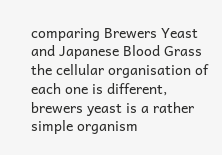comparing Brewers Yeast and Japanese Blood Grass the cellular organisation of each one is different, brewers yeast is a rather simple organism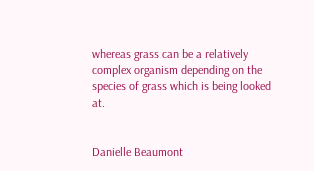whereas grass can be a relatively complex organism depending on the species of grass which is being looked at.


Danielle Beaumont